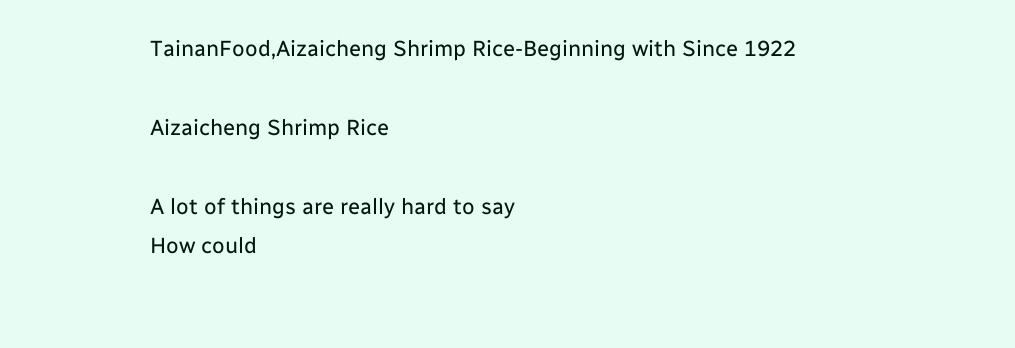TainanFood,Aizaicheng Shrimp Rice-Beginning with Since 1922

Aizaicheng Shrimp Rice

A lot of things are really hard to say
How could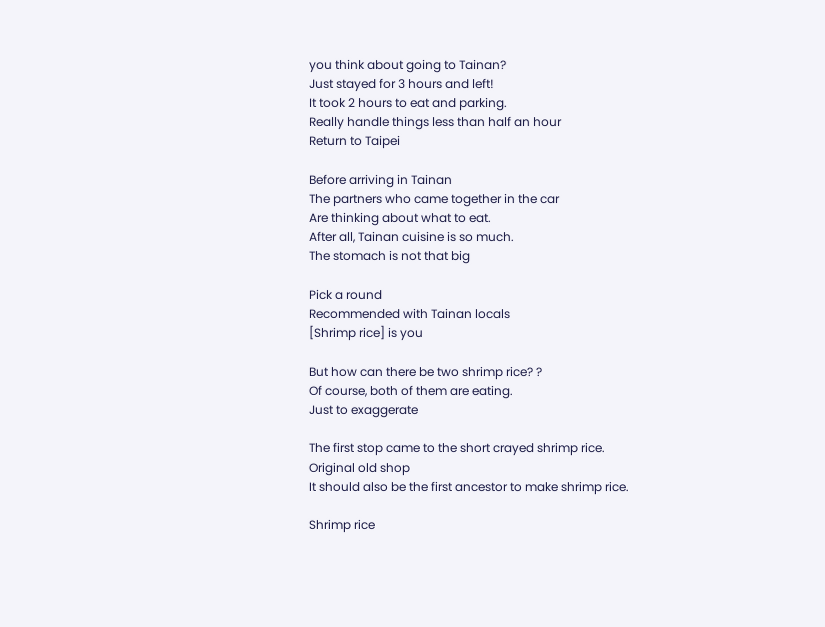you think about going to Tainan?
Just stayed for 3 hours and left!
It took 2 hours to eat and parking.
Really handle things less than half an hour
Return to Taipei

Before arriving in Tainan
The partners who came together in the car
Are thinking about what to eat.
After all, Tainan cuisine is so much.
The stomach is not that big

Pick a round
Recommended with Tainan locals
[Shrimp rice] is you

But how can there be two shrimp rice? ?
Of course, both of them are eating.
Just to exaggerate

The first stop came to the short crayed shrimp rice.
Original old shop
It should also be the first ancestor to make shrimp rice.

Shrimp rice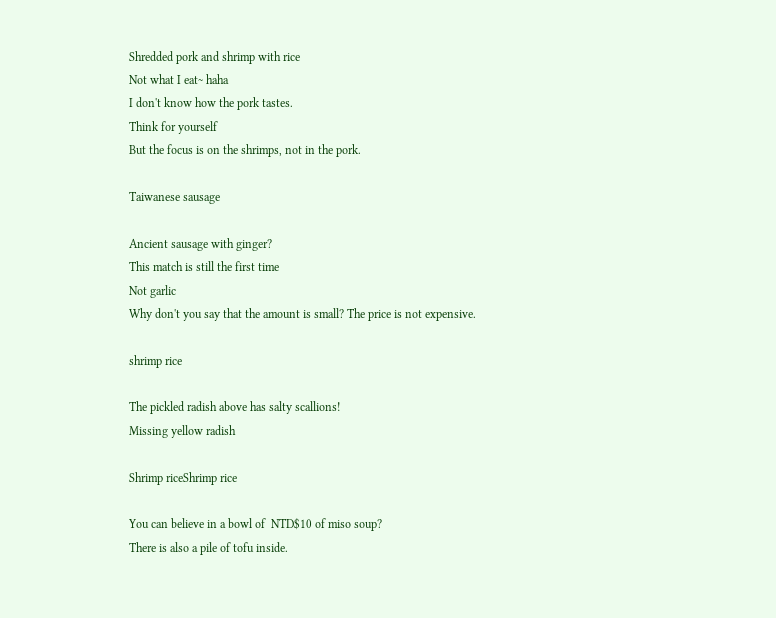Shredded pork and shrimp with rice
Not what I eat~ haha
I don't know how the pork tastes.
Think for yourself
But the focus is on the shrimps, not in the pork.

Taiwanese sausage

Ancient sausage with ginger?
This match is still the first time
Not garlic
Why don't you say that the amount is small? The price is not expensive.

shrimp rice

The pickled radish above has salty scallions!
Missing yellow radish

Shrimp riceShrimp rice

You can believe in a bowl of  NTD$10 of miso soup?
There is also a pile of tofu inside.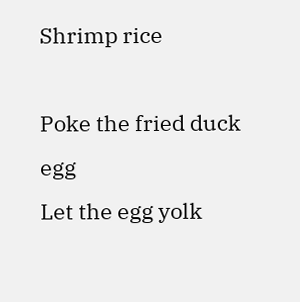Shrimp rice

Poke the fried duck egg
Let the egg yolk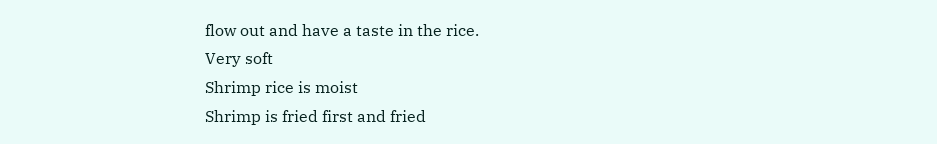flow out and have a taste in the rice.
Very soft
Shrimp rice is moist
Shrimp is fried first and fried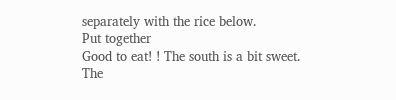separately with the rice below.
Put together
Good to eat! ! The south is a bit sweet.
The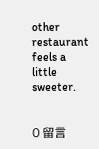other restaurant feels a little sweeter.


0 留言